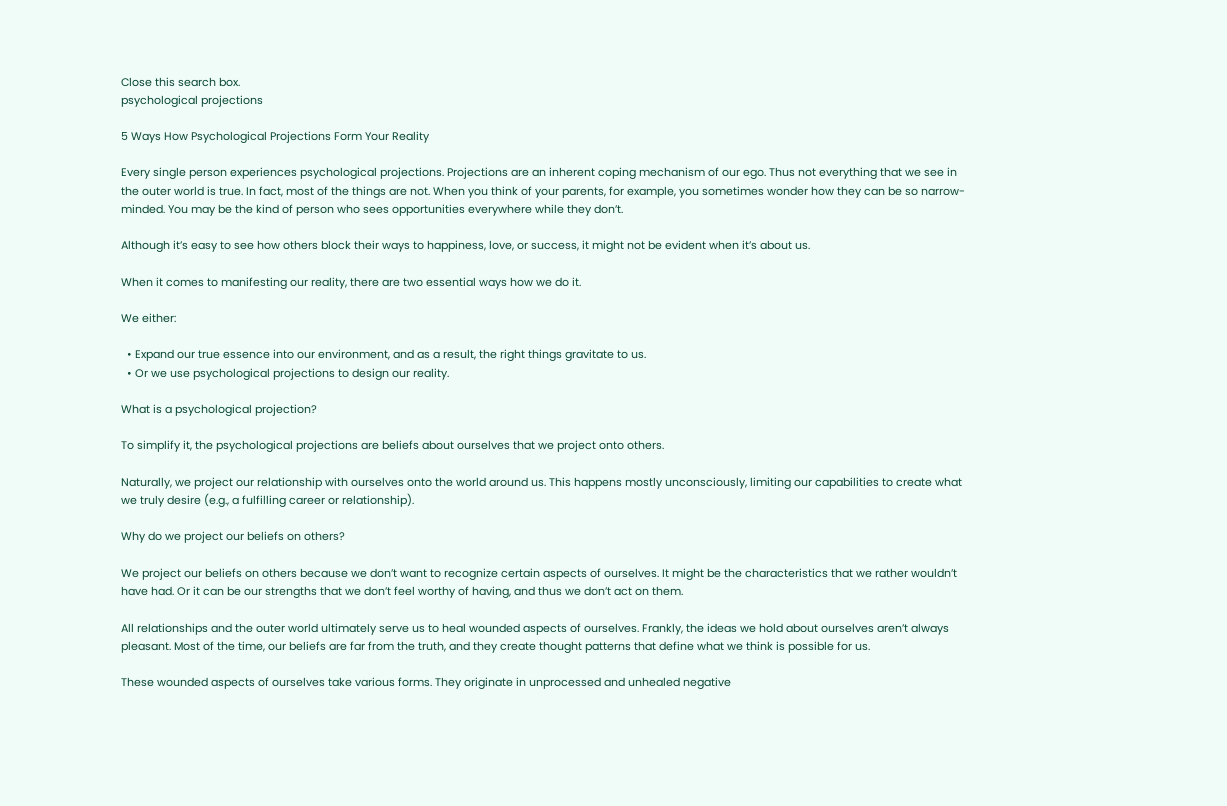Close this search box.
psychological projections

5 Ways How Psychological Projections Form Your Reality

Every single person experiences psychological projections. Projections are an inherent coping mechanism of our ego. Thus not everything that we see in the outer world is true. In fact, most of the things are not. When you think of your parents, for example, you sometimes wonder how they can be so narrow-minded. You may be the kind of person who sees opportunities everywhere while they don’t.

Although it’s easy to see how others block their ways to happiness, love, or success, it might not be evident when it’s about us.

When it comes to manifesting our reality, there are two essential ways how we do it.

We either:

  • Expand our true essence into our environment, and as a result, the right things gravitate to us.
  • Or we use psychological projections to design our reality.

What is a psychological projection?

To simplify it, the psychological projections are beliefs about ourselves that we project onto others.

Naturally, we project our relationship with ourselves onto the world around us. This happens mostly unconsciously, limiting our capabilities to create what we truly desire (e.g., a fulfilling career or relationship).

Why do we project our beliefs on others?

We project our beliefs on others because we don’t want to recognize certain aspects of ourselves. It might be the characteristics that we rather wouldn’t have had. Or it can be our strengths that we don’t feel worthy of having, and thus we don’t act on them.

All relationships and the outer world ultimately serve us to heal wounded aspects of ourselves. Frankly, the ideas we hold about ourselves aren’t always pleasant. Most of the time, our beliefs are far from the truth, and they create thought patterns that define what we think is possible for us.

These wounded aspects of ourselves take various forms. They originate in unprocessed and unhealed negative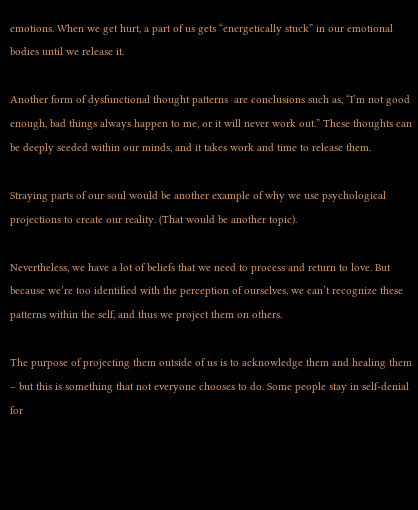emotions. When we get hurt, a part of us gets “energetically stuck” in our emotional bodies until we release it.

Another form of dysfunctional thought patterns  are conclusions such as, “I’m not good enough, bad things always happen to me, or it will never work out.” These thoughts can be deeply seeded within our minds, and it takes work and time to release them.

Straying parts of our soul would be another example of why we use psychological projections to create our reality. (That would be another topic).

Nevertheless, we have a lot of beliefs that we need to process and return to love. But because we’re too identified with the perception of ourselves, we can’t recognize these patterns within the self, and thus we project them on others.

The purpose of projecting them outside of us is to acknowledge them and healing them – but this is something that not everyone chooses to do. Some people stay in self-denial for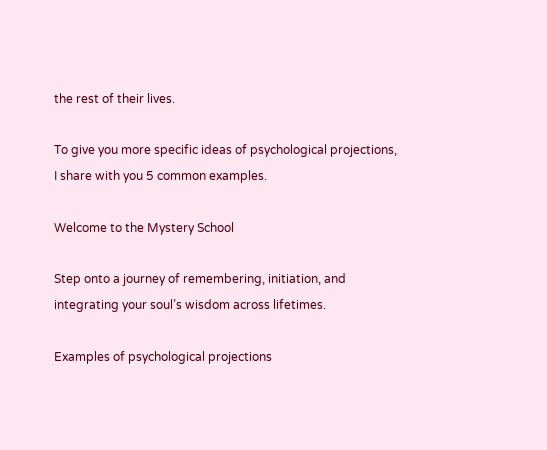the rest of their lives.

To give you more specific ideas of psychological projections, I share with you 5 common examples.

Welcome to the Mystery School

Step onto a journey of remembering, initiation, and integrating your soul’s wisdom across lifetimes.

Examples of psychological projections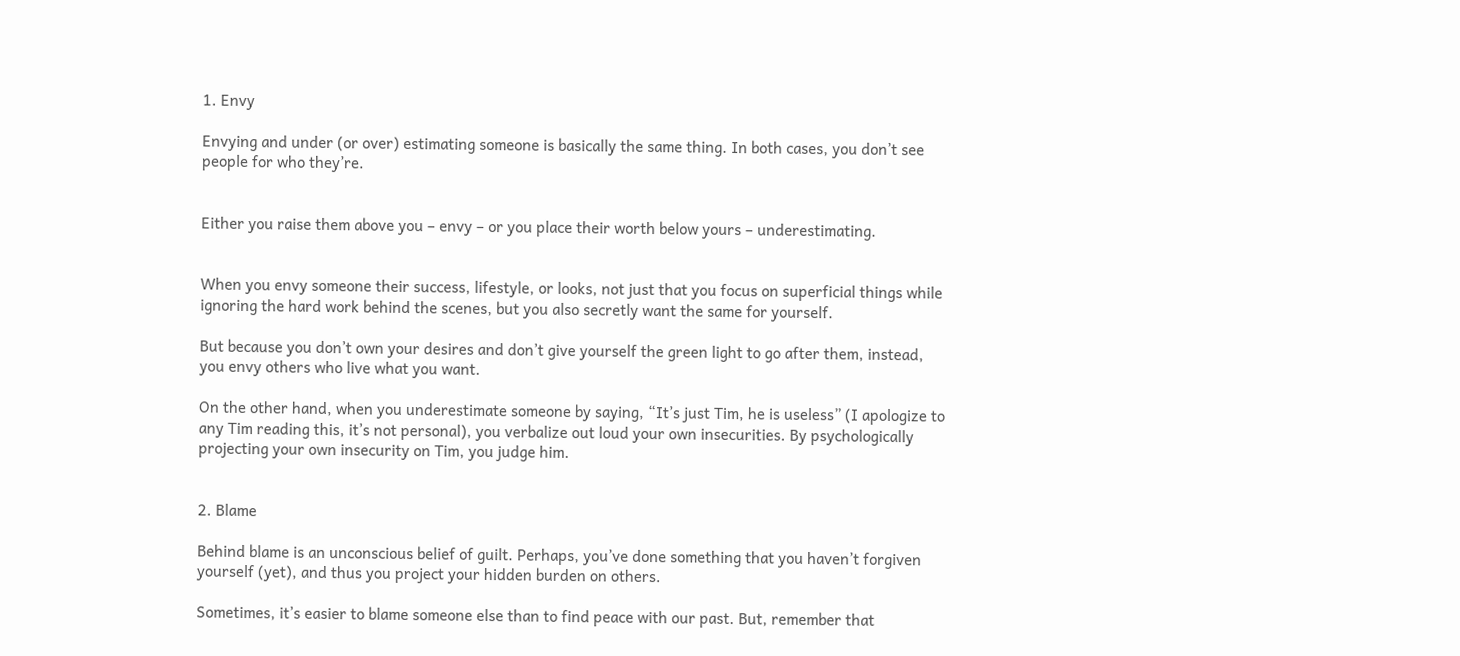1. Envy

Envying and under (or over) estimating someone is basically the same thing. In both cases, you don’t see people for who they’re.


Either you raise them above you – envy – or you place their worth below yours – underestimating.


When you envy someone their success, lifestyle, or looks, not just that you focus on superficial things while ignoring the hard work behind the scenes, but you also secretly want the same for yourself.

But because you don’t own your desires and don’t give yourself the green light to go after them, instead, you envy others who live what you want.

On the other hand, when you underestimate someone by saying, “It’s just Tim, he is useless” (I apologize to any Tim reading this, it’s not personal), you verbalize out loud your own insecurities. By psychologically projecting your own insecurity on Tim, you judge him.


2. Blame

Behind blame is an unconscious belief of guilt. Perhaps, you’ve done something that you haven’t forgiven yourself (yet), and thus you project your hidden burden on others.

Sometimes, it’s easier to blame someone else than to find peace with our past. But, remember that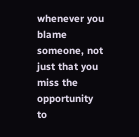whenever you blame someone, not just that you miss the opportunity to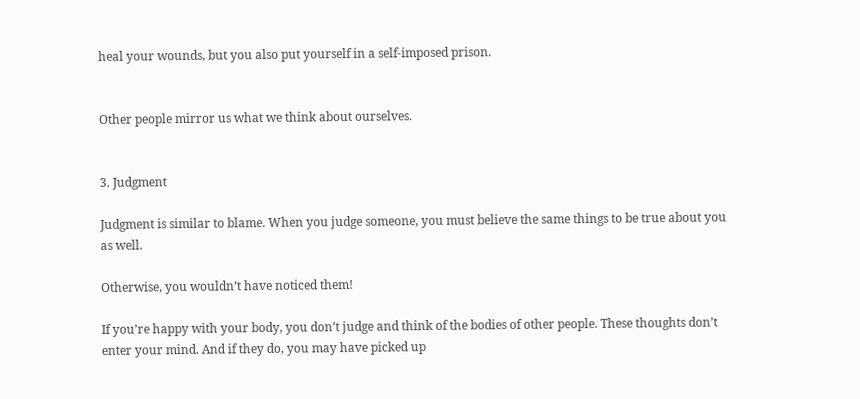heal your wounds, but you also put yourself in a self-imposed prison.


Other people mirror us what we think about ourselves.


3. Judgment

Judgment is similar to blame. When you judge someone, you must believe the same things to be true about you as well.

Otherwise, you wouldn’t have noticed them!

If you’re happy with your body, you don’t judge and think of the bodies of other people. These thoughts don’t enter your mind. And if they do, you may have picked up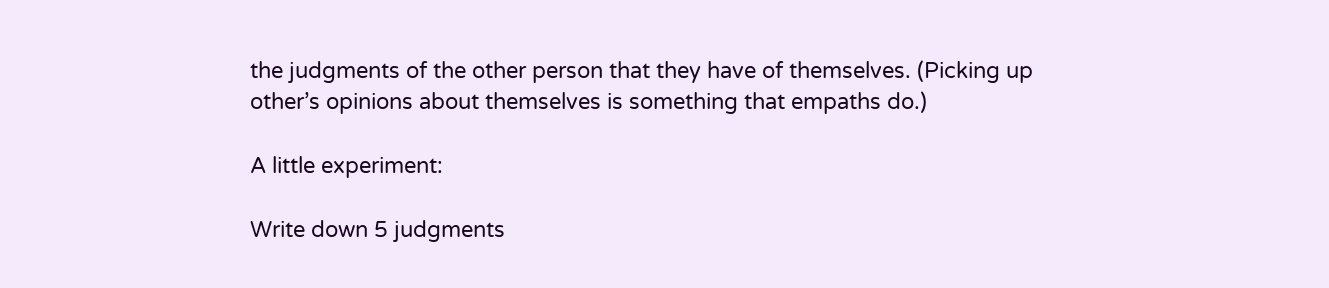the judgments of the other person that they have of themselves. (Picking up other’s opinions about themselves is something that empaths do.)

A little experiment:

Write down 5 judgments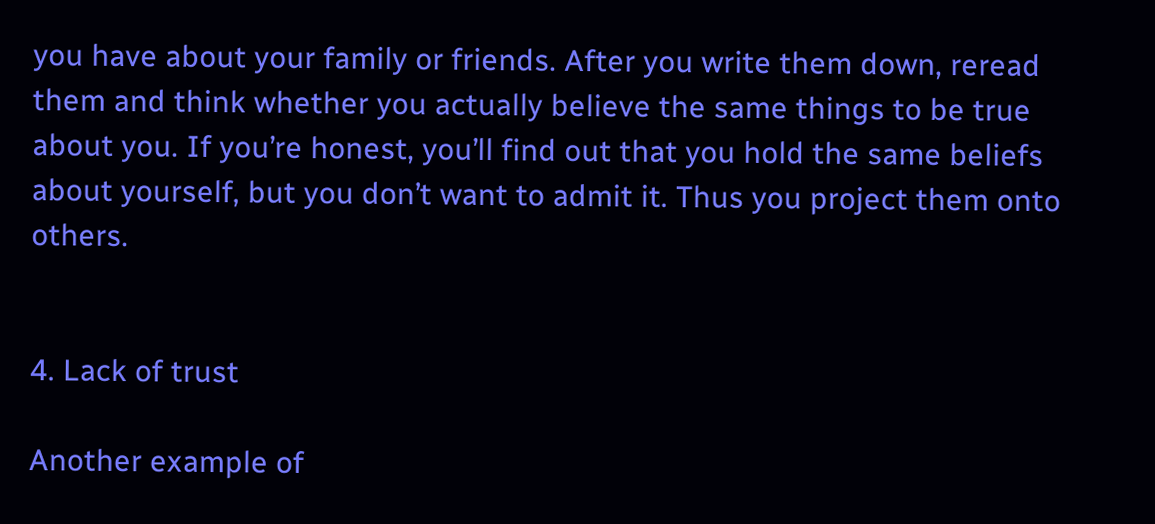you have about your family or friends. After you write them down, reread them and think whether you actually believe the same things to be true about you. If you’re honest, you’ll find out that you hold the same beliefs about yourself, but you don’t want to admit it. Thus you project them onto others.


4. Lack of trust

Another example of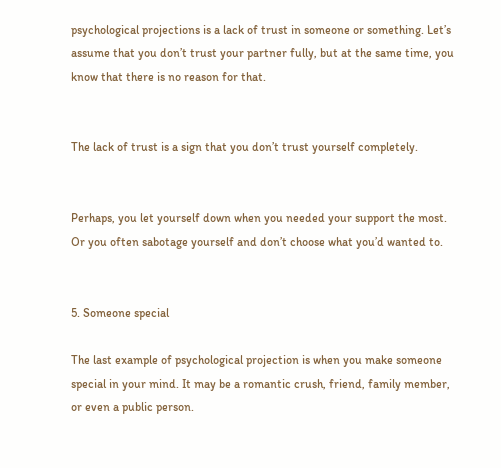psychological projections is a lack of trust in someone or something. Let’s assume that you don’t trust your partner fully, but at the same time, you know that there is no reason for that.


The lack of trust is a sign that you don’t trust yourself completely.


Perhaps, you let yourself down when you needed your support the most. Or you often sabotage yourself and don’t choose what you’d wanted to.


5. Someone special

The last example of psychological projection is when you make someone special in your mind. It may be a romantic crush, friend, family member, or even a public person.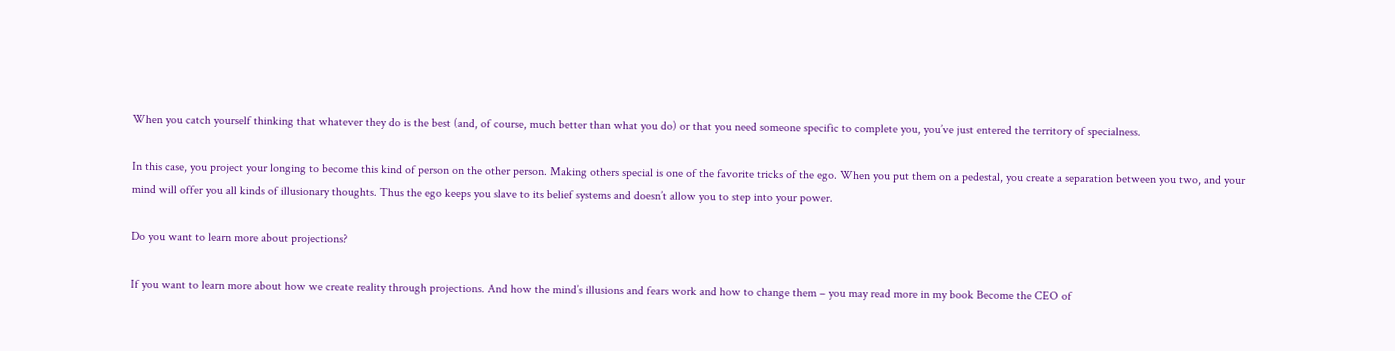When you catch yourself thinking that whatever they do is the best (and, of course, much better than what you do) or that you need someone specific to complete you, you’ve just entered the territory of specialness.

In this case, you project your longing to become this kind of person on the other person. Making others special is one of the favorite tricks of the ego. When you put them on a pedestal, you create a separation between you two, and your mind will offer you all kinds of illusionary thoughts. Thus the ego keeps you slave to its belief systems and doesn’t allow you to step into your power.

Do you want to learn more about projections?

If you want to learn more about how we create reality through projections. And how the mind’s illusions and fears work and how to change them – you may read more in my book Become the CEO of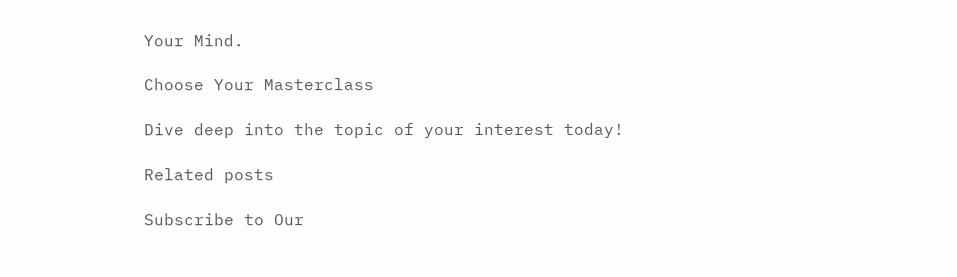Your Mind.

Choose Your Masterclass

Dive deep into the topic of your interest today!

Related posts

Subscribe to Our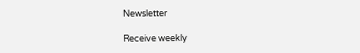Newsletter

Receive weekly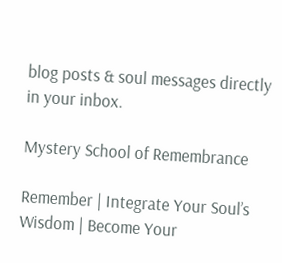blog posts & soul messages directly in your inbox.

Mystery School of Remembrance

Remember | Integrate Your Soul’s Wisdom | Become Your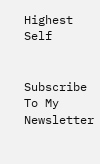Highest Self


Subscribe To My Newsletter